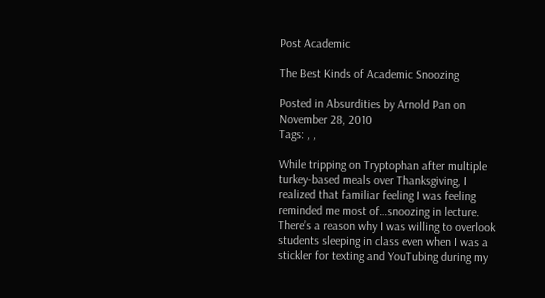Post Academic

The Best Kinds of Academic Snoozing

Posted in Absurdities by Arnold Pan on November 28, 2010
Tags: , ,

While tripping on Tryptophan after multiple turkey-based meals over Thanksgiving, I realized that familiar feeling I was feeling reminded me most of…snoozing in lecture.  There’s a reason why I was willing to overlook students sleeping in class even when I was a stickler for texting and YouTubing during my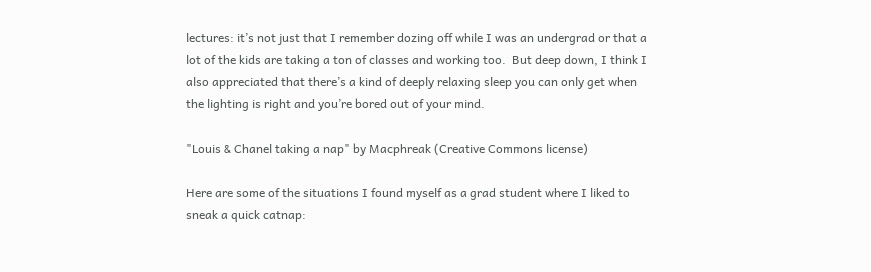lectures: it’s not just that I remember dozing off while I was an undergrad or that a lot of the kids are taking a ton of classes and working too.  But deep down, I think I also appreciated that there’s a kind of deeply relaxing sleep you can only get when the lighting is right and you’re bored out of your mind.

"Louis & Chanel taking a nap" by Macphreak (Creative Commons license)

Here are some of the situations I found myself as a grad student where I liked to sneak a quick catnap: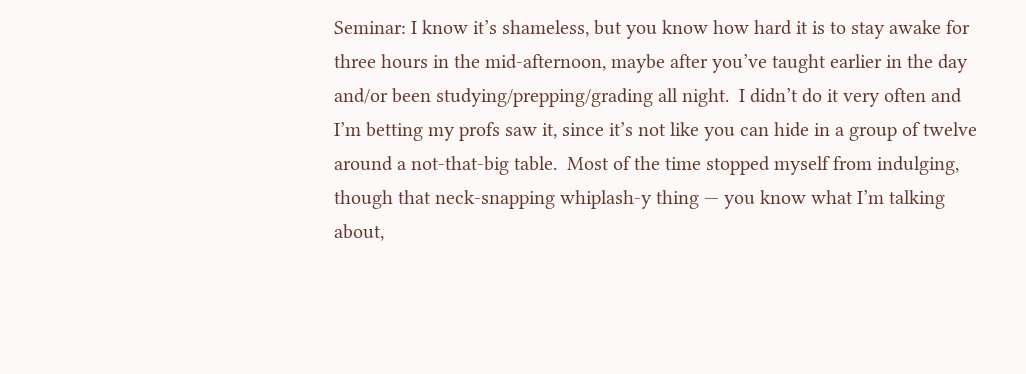Seminar: I know it’s shameless, but you know how hard it is to stay awake for three hours in the mid-afternoon, maybe after you’ve taught earlier in the day and/or been studying/prepping/grading all night.  I didn’t do it very often and I’m betting my profs saw it, since it’s not like you can hide in a group of twelve around a not-that-big table.  Most of the time stopped myself from indulging, though that neck-snapping whiplash-y thing — you know what I’m talking about,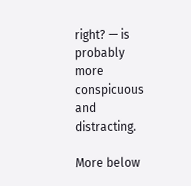right? — is probably more conspicuous and distracting.

More below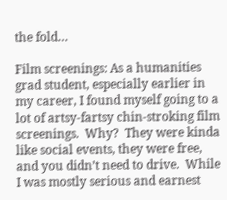the fold…

Film screenings: As a humanities grad student, especially earlier in my career, I found myself going to a lot of artsy-fartsy chin-stroking film screenings.  Why?  They were kinda like social events, they were free, and you didn’t need to drive.  While I was mostly serious and earnest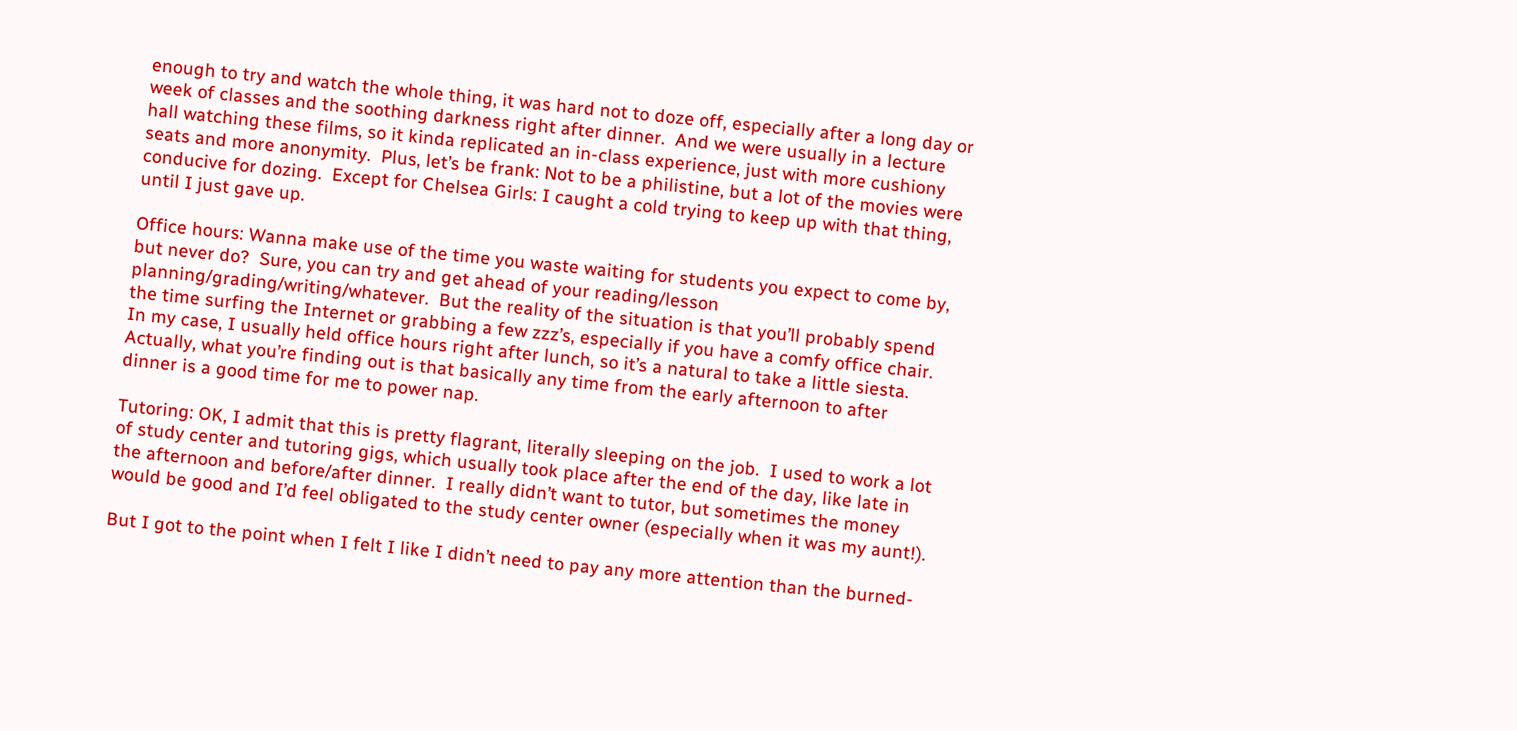enough to try and watch the whole thing, it was hard not to doze off, especially after a long day or week of classes and the soothing darkness right after dinner.  And we were usually in a lecture hall watching these films, so it kinda replicated an in-class experience, just with more cushiony seats and more anonymity.  Plus, let’s be frank: Not to be a philistine, but a lot of the movies were conducive for dozing.  Except for Chelsea Girls: I caught a cold trying to keep up with that thing, until I just gave up.

Office hours: Wanna make use of the time you waste waiting for students you expect to come by, but never do?  Sure, you can try and get ahead of your reading/lesson planning/grading/writing/whatever.  But the reality of the situation is that you’ll probably spend the time surfing the Internet or grabbing a few zzz’s, especially if you have a comfy office chair.  In my case, I usually held office hours right after lunch, so it’s a natural to take a little siesta.  Actually, what you’re finding out is that basically any time from the early afternoon to after dinner is a good time for me to power nap.

Tutoring: OK, I admit that this is pretty flagrant, literally sleeping on the job.  I used to work a lot of study center and tutoring gigs, which usually took place after the end of the day, like late in the afternoon and before/after dinner.  I really didn’t want to tutor, but sometimes the money would be good and I’d feel obligated to the study center owner (especially when it was my aunt!).

But I got to the point when I felt I like I didn’t need to pay any more attention than the burned-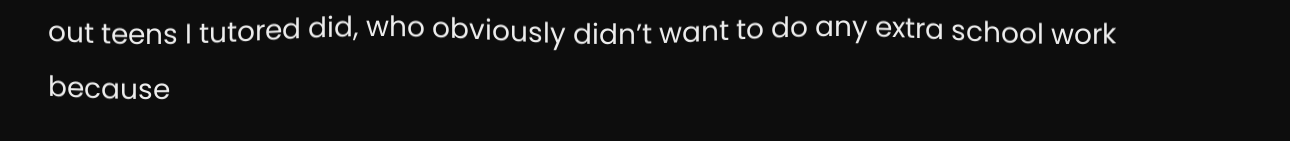out teens I tutored did, who obviously didn’t want to do any extra school work because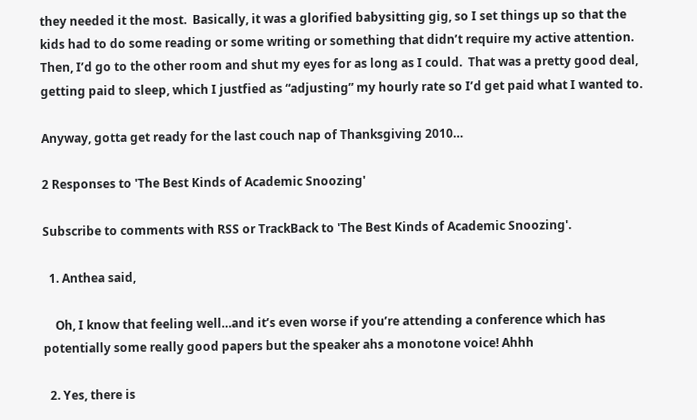they needed it the most.  Basically, it was a glorified babysitting gig, so I set things up so that the kids had to do some reading or some writing or something that didn’t require my active attention.  Then, I’d go to the other room and shut my eyes for as long as I could.  That was a pretty good deal, getting paid to sleep, which I justfied as “adjusting” my hourly rate so I’d get paid what I wanted to.

Anyway, gotta get ready for the last couch nap of Thanksgiving 2010…

2 Responses to 'The Best Kinds of Academic Snoozing'

Subscribe to comments with RSS or TrackBack to 'The Best Kinds of Academic Snoozing'.

  1. Anthea said,

    Oh, I know that feeling well…and it’s even worse if you’re attending a conference which has potentially some really good papers but the speaker ahs a monotone voice! Ahhh

  2. Yes, there is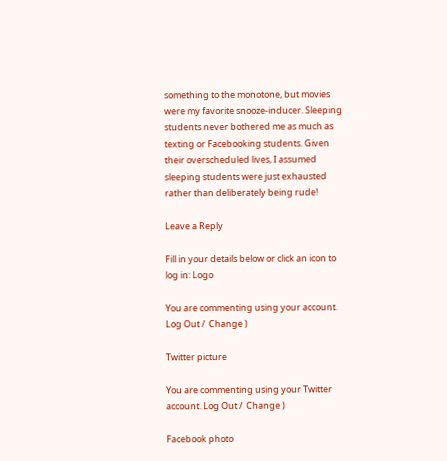something to the monotone, but movies were my favorite snooze-inducer. Sleeping students never bothered me as much as texting or Facebooking students. Given their overscheduled lives, I assumed sleeping students were just exhausted rather than deliberately being rude!

Leave a Reply

Fill in your details below or click an icon to log in: Logo

You are commenting using your account. Log Out /  Change )

Twitter picture

You are commenting using your Twitter account. Log Out /  Change )

Facebook photo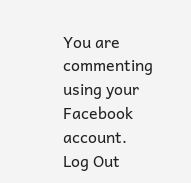You are commenting using your Facebook account. Log Out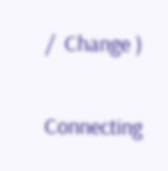/  Change )

Connecting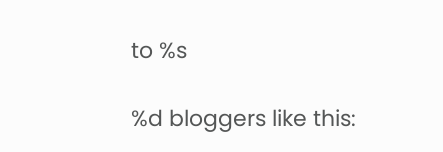to %s

%d bloggers like this: